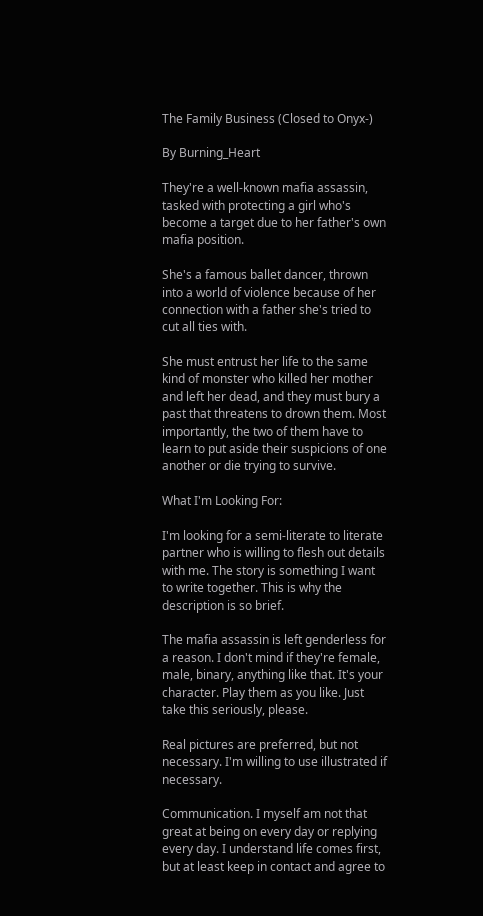The Family Business (Closed to Onyx-)

By Burning_Heart

They're a well-known mafia assassin, tasked with protecting a girl who's become a target due to her father's own mafia position.

She's a famous ballet dancer, thrown into a world of violence because of her connection with a father she's tried to cut all ties with.

She must entrust her life to the same kind of monster who killed her mother and left her dead, and they must bury a past that threatens to drown them. Most importantly, the two of them have to learn to put aside their suspicions of one another or die trying to survive.

What I'm Looking For:

I'm looking for a semi-literate to literate partner who is willing to flesh out details with me. The story is something I want to write together. This is why the description is so brief.

The mafia assassin is left genderless for a reason. I don't mind if they're female, male, binary, anything like that. It's your character. Play them as you like. Just take this seriously, please.

Real pictures are preferred, but not necessary. I'm willing to use illustrated if necessary.

Communication. I myself am not that great at being on every day or replying every day. I understand life comes first, but at least keep in contact and agree to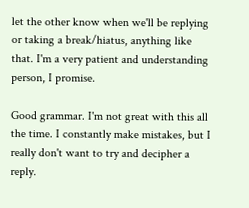let the other know when we'll be replying or taking a break/hiatus, anything like that. I'm a very patient and understanding person, I promise.

Good grammar. I'm not great with this all the time. I constantly make mistakes, but I really don't want to try and decipher a reply.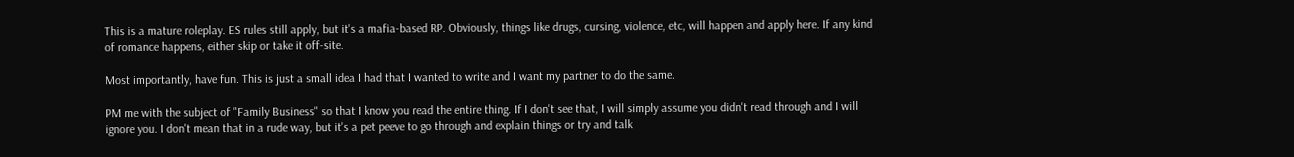This is a mature roleplay. ES rules still apply, but it's a mafia-based RP. Obviously, things like drugs, cursing, violence, etc, will happen and apply here. If any kind of romance happens, either skip or take it off-site.

Most importantly, have fun. This is just a small idea I had that I wanted to write and I want my partner to do the same.

PM me with the subject of "Family Business" so that I know you read the entire thing. If I don't see that, I will simply assume you didn't read through and I will ignore you. I don't mean that in a rude way, but it's a pet peeve to go through and explain things or try and talk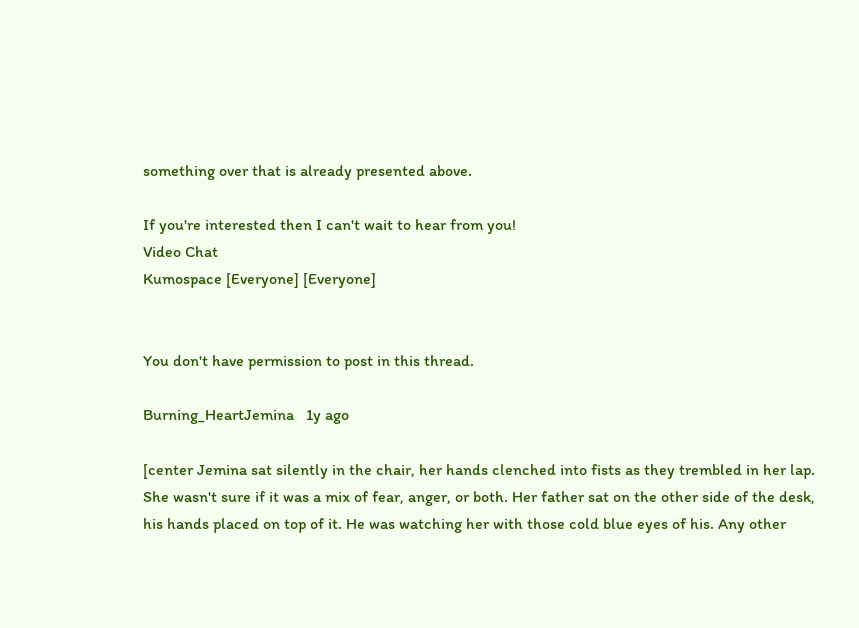something over that is already presented above.

If you're interested then I can't wait to hear from you!
Video Chat
Kumospace [Everyone] [Everyone]


You don't have permission to post in this thread.

Burning_HeartJemina   1y ago

[center Jemina sat silently in the chair, her hands clenched into fists as they trembled in her lap. She wasn't sure if it was a mix of fear, anger, or both. Her father sat on the other side of the desk, his hands placed on top of it. He was watching her with those cold blue eyes of his. Any other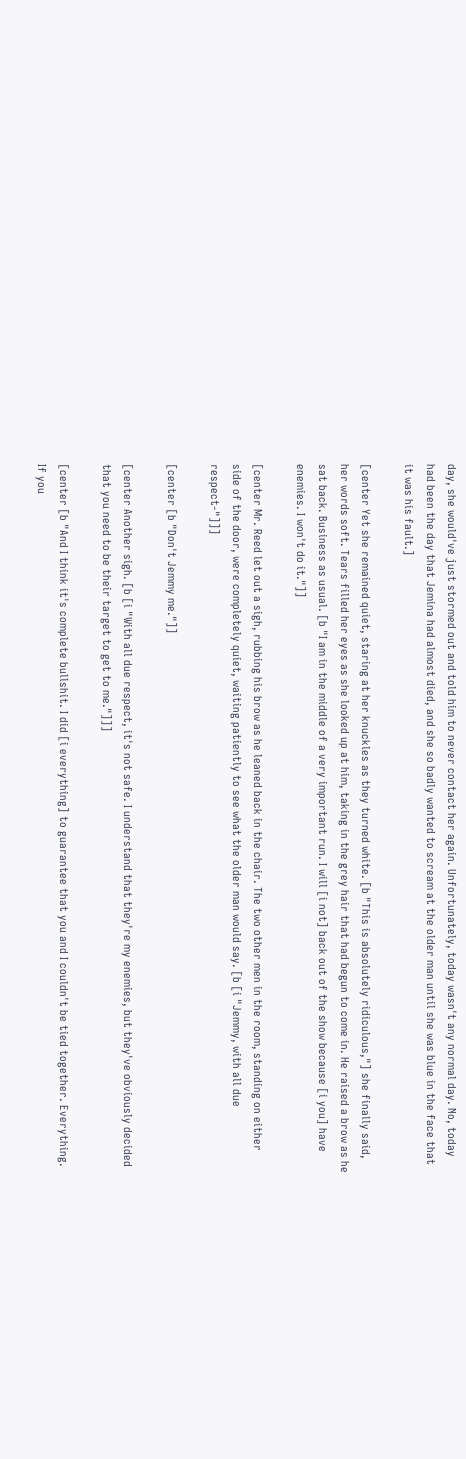day, she would've just stormed out and told him to never contact her again. Unfortunately, today wasn't any normal day. No, today had been the day that Jemina had almost died, and she so badly wanted to scream at the older man until she was blue in the face that it was his fault.]

[center Yet she remained quiet, staring at her knuckles as they turned white. [b "This is absolutely ridiculous,"] she finally said, her words soft. Tears filled her eyes as she looked up at him, taking in the grey hair that had begun to come in. He raised a brow as he sat back. Business as usual. [b "I am in the middle of a very important run. I will [i not] back out of the show because [i you] have enemies. I won't do it."]]

[center Mr. Reed let out a sigh, rubbing his brow as he leaned back in the chair. The two other men in the room, standing on either side of the door, were completely quiet, waiting patiently to see what the older man would say. [b [i "Jemmy, with all due respect-"]]]

[center [b "Don't Jemmy me."]]

[center Another sigh. [b [i "With all due respect, it's not safe. I understand that they're my enemies, but they've obviously decided that you need to be their target to get to me."]]]

[center [b "And I think it's complete bullshit. I did [i everything] to guarantee that you and I couldn't be tied together. Everything. If you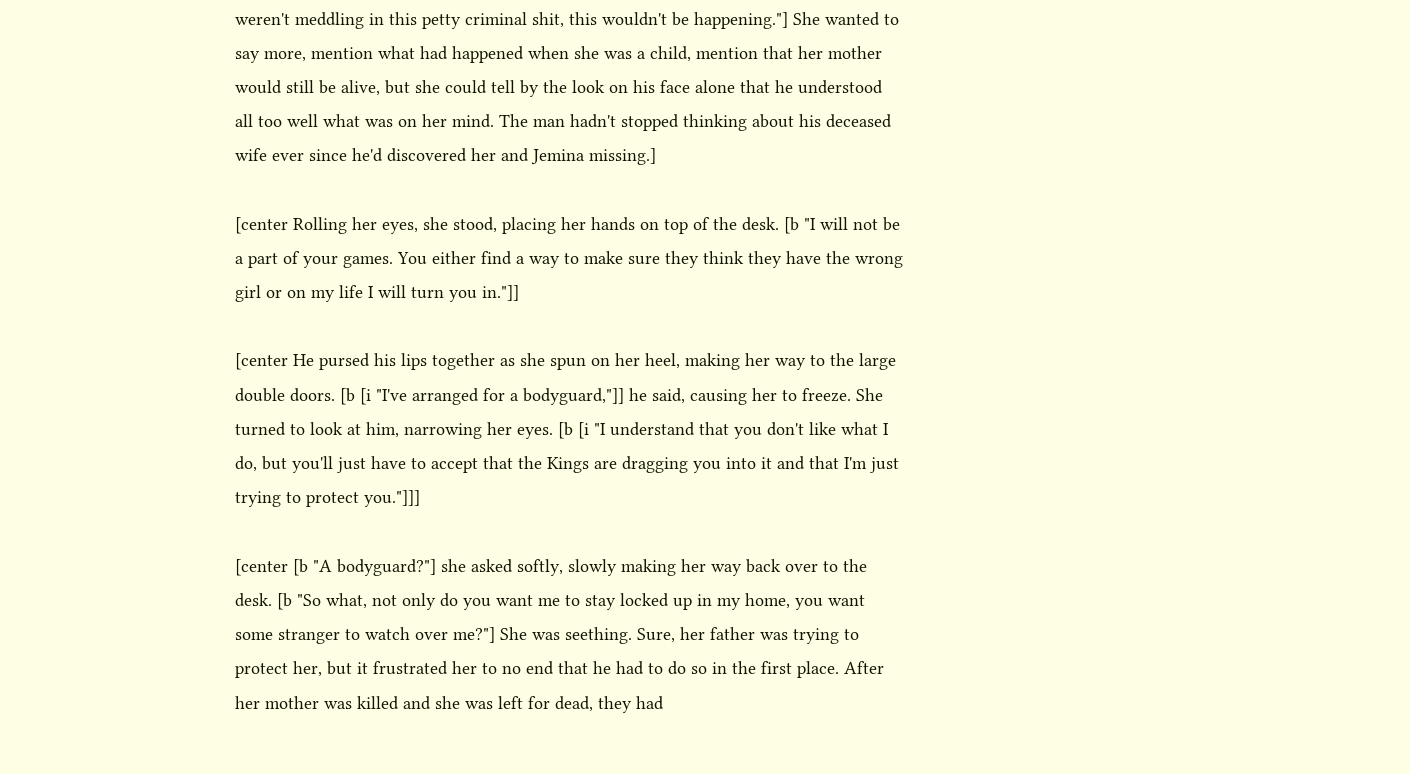weren't meddling in this petty criminal shit, this wouldn't be happening."] She wanted to say more, mention what had happened when she was a child, mention that her mother would still be alive, but she could tell by the look on his face alone that he understood all too well what was on her mind. The man hadn't stopped thinking about his deceased wife ever since he'd discovered her and Jemina missing.]

[center Rolling her eyes, she stood, placing her hands on top of the desk. [b "I will not be a part of your games. You either find a way to make sure they think they have the wrong girl or on my life I will turn you in."]]

[center He pursed his lips together as she spun on her heel, making her way to the large double doors. [b [i "I've arranged for a bodyguard,"]] he said, causing her to freeze. She turned to look at him, narrowing her eyes. [b [i "I understand that you don't like what I do, but you'll just have to accept that the Kings are dragging you into it and that I'm just trying to protect you."]]]

[center [b "A bodyguard?"] she asked softly, slowly making her way back over to the desk. [b "So what, not only do you want me to stay locked up in my home, you want some stranger to watch over me?"] She was seething. Sure, her father was trying to protect her, but it frustrated her to no end that he had to do so in the first place. After her mother was killed and she was left for dead, they had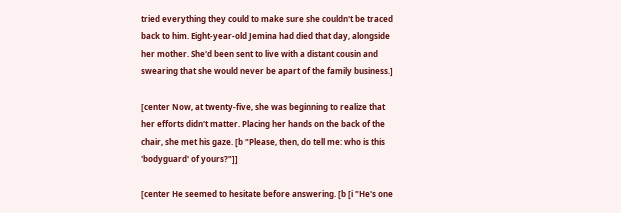tried everything they could to make sure she couldn't be traced back to him. Eight-year-old Jemina had died that day, alongside her mother. She'd been sent to live with a distant cousin and swearing that she would never be apart of the family business.]

[center Now, at twenty-five, she was beginning to realize that her efforts didn't matter. Placing her hands on the back of the chair, she met his gaze. [b "Please, then, do tell me: who is this 'bodyguard' of yours?"]]

[center He seemed to hesitate before answering. [b [i "He's one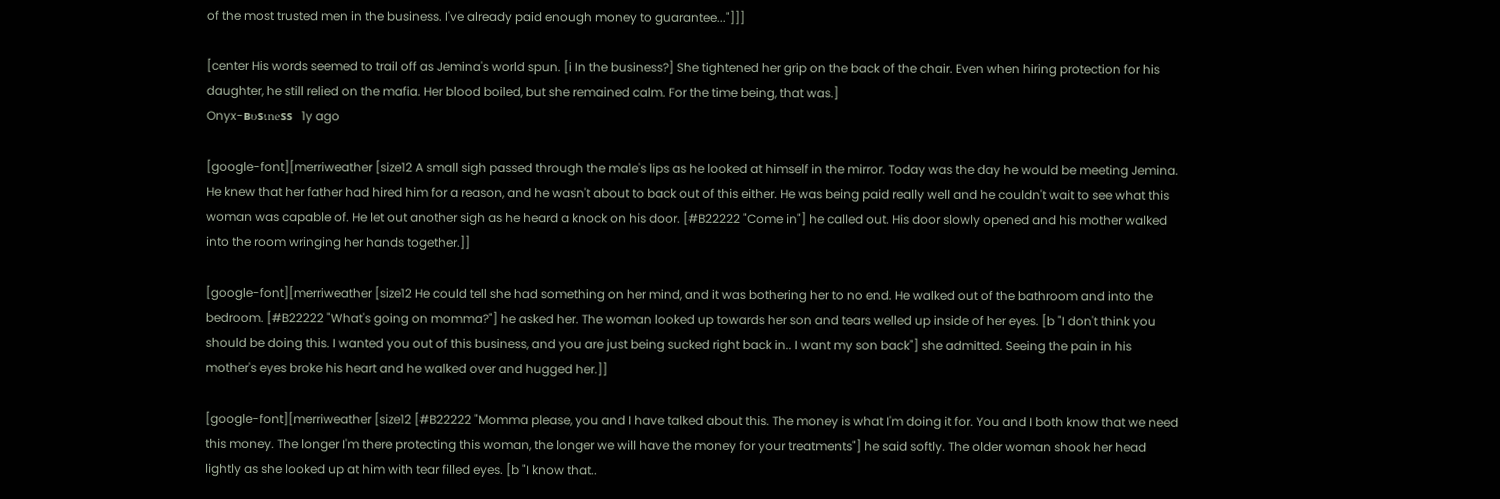of the most trusted men in the business. I've already paid enough money to guarantee..."]]]

[center His words seemed to trail off as Jemina's world spun. [i In the business?] She tightened her grip on the back of the chair. Even when hiring protection for his daughter, he still relied on the mafia. Her blood boiled, but she remained calm. For the time being, that was.]
Onyx-вυѕιneѕѕ   1y ago

[google-font][merriweather [size12 A small sigh passed through the male's lips as he looked at himself in the mirror. Today was the day he would be meeting Jemina. He knew that her father had hired him for a reason, and he wasn't about to back out of this either. He was being paid really well and he couldn't wait to see what this woman was capable of. He let out another sigh as he heard a knock on his door. [#B22222 "Come in"] he called out. His door slowly opened and his mother walked into the room wringing her hands together.]]

[google-font][merriweather [size12 He could tell she had something on her mind, and it was bothering her to no end. He walked out of the bathroom and into the bedroom. [#B22222 "What's going on momma?"] he asked her. The woman looked up towards her son and tears welled up inside of her eyes. [b "I don't think you should be doing this. I wanted you out of this business, and you are just being sucked right back in.. I want my son back"] she admitted. Seeing the pain in his mother's eyes broke his heart and he walked over and hugged her.]]

[google-font][merriweather [size12 [#B22222 "Momma please, you and I have talked about this. The money is what I'm doing it for. You and I both know that we need this money. The longer I'm there protecting this woman, the longer we will have the money for your treatments"] he said softly. The older woman shook her head lightly as she looked up at him with tear filled eyes. [b "I know that..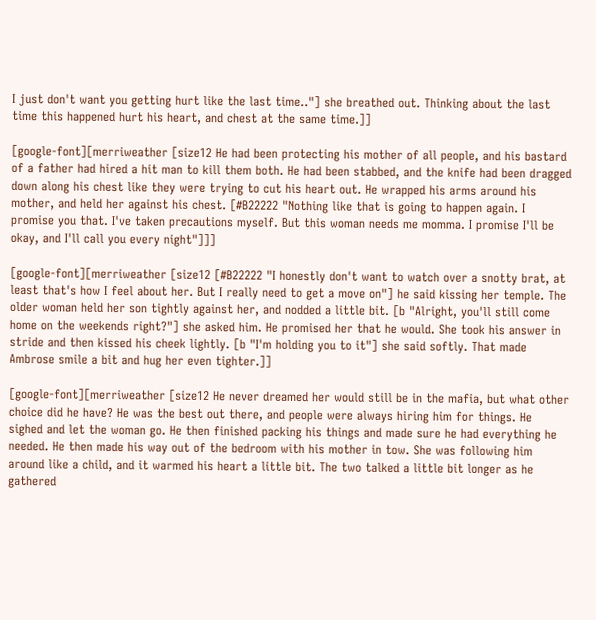I just don't want you getting hurt like the last time.."] she breathed out. Thinking about the last time this happened hurt his heart, and chest at the same time.]]

[google-font][merriweather [size12 He had been protecting his mother of all people, and his bastard of a father had hired a hit man to kill them both. He had been stabbed, and the knife had been dragged down along his chest like they were trying to cut his heart out. He wrapped his arms around his mother, and held her against his chest. [#B22222 "Nothing like that is going to happen again. I promise you that. I've taken precautions myself. But this woman needs me momma. I promise I'll be okay, and I'll call you every night"]]]

[google-font][merriweather [size12 [#B22222 "I honestly don't want to watch over a snotty brat, at least that's how I feel about her. But I really need to get a move on"] he said kissing her temple. The older woman held her son tightly against her, and nodded a little bit. [b "Alright, you'll still come home on the weekends right?"] she asked him. He promised her that he would. She took his answer in stride and then kissed his cheek lightly. [b "I'm holding you to it"] she said softly. That made Ambrose smile a bit and hug her even tighter.]]

[google-font][merriweather [size12 He never dreamed her would still be in the mafia, but what other choice did he have? He was the best out there, and people were always hiring him for things. He sighed and let the woman go. He then finished packing his things and made sure he had everything he needed. He then made his way out of the bedroom with his mother in tow. She was following him around like a child, and it warmed his heart a little bit. The two talked a little bit longer as he gathered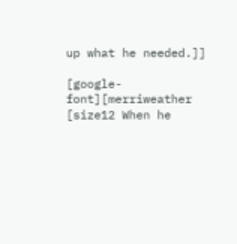up what he needed.]]

[google-font][merriweather [size12 When he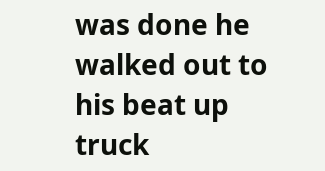was done he walked out to his beat up truck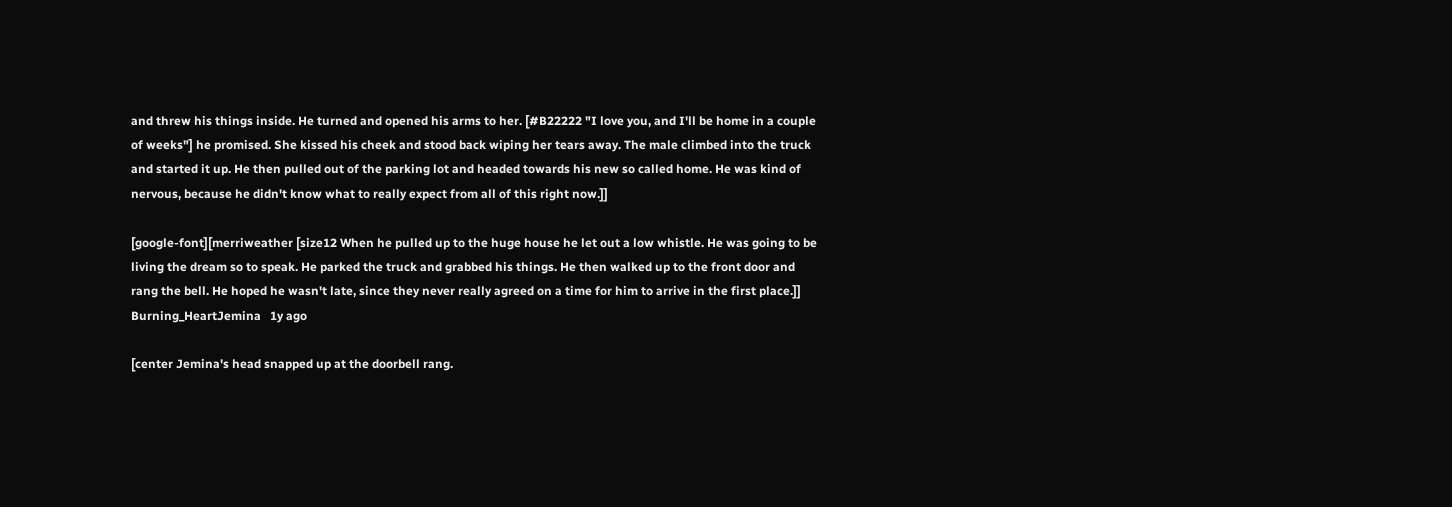and threw his things inside. He turned and opened his arms to her. [#B22222 "I love you, and I'll be home in a couple of weeks"] he promised. She kissed his cheek and stood back wiping her tears away. The male climbed into the truck and started it up. He then pulled out of the parking lot and headed towards his new so called home. He was kind of nervous, because he didn't know what to really expect from all of this right now.]]

[google-font][merriweather [size12 When he pulled up to the huge house he let out a low whistle. He was going to be living the dream so to speak. He parked the truck and grabbed his things. He then walked up to the front door and rang the bell. He hoped he wasn't late, since they never really agreed on a time for him to arrive in the first place.]]
Burning_HeartJemina   1y ago

[center Jemina's head snapped up at the doorbell rang.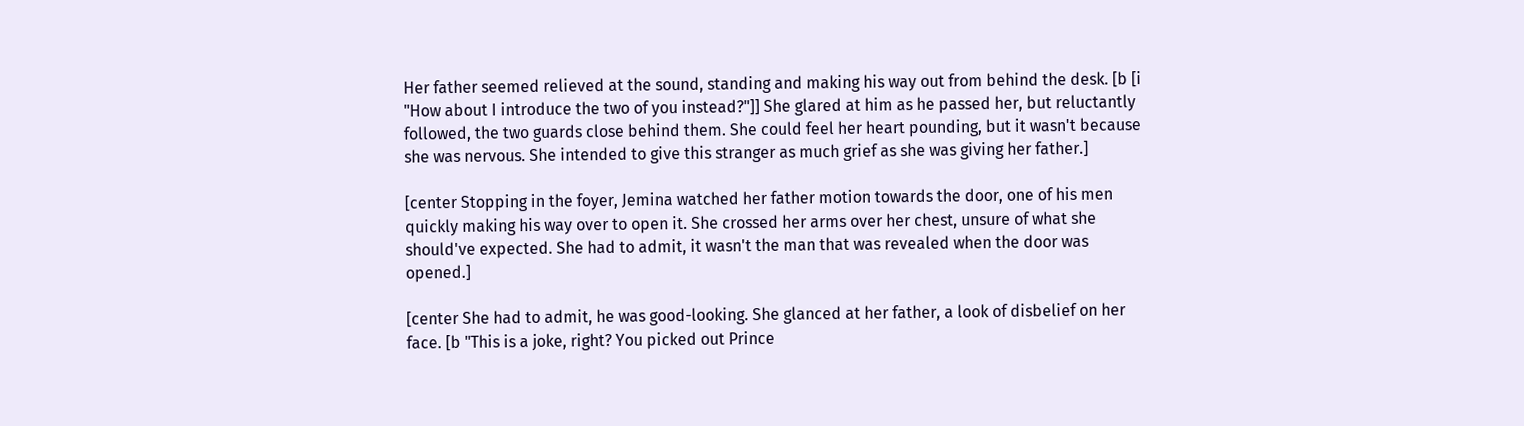Her father seemed relieved at the sound, standing and making his way out from behind the desk. [b [i "How about I introduce the two of you instead?"]] She glared at him as he passed her, but reluctantly followed, the two guards close behind them. She could feel her heart pounding, but it wasn't because she was nervous. She intended to give this stranger as much grief as she was giving her father.]

[center Stopping in the foyer, Jemina watched her father motion towards the door, one of his men quickly making his way over to open it. She crossed her arms over her chest, unsure of what she should've expected. She had to admit, it wasn't the man that was revealed when the door was opened.]

[center She had to admit, he was good-looking. She glanced at her father, a look of disbelief on her face. [b "This is a joke, right? You picked out Prince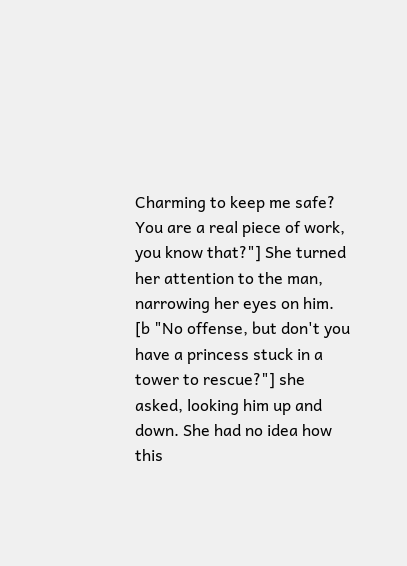Charming to keep me safe? You are a real piece of work, you know that?"] She turned her attention to the man, narrowing her eyes on him. [b "No offense, but don't you have a princess stuck in a tower to rescue?"] she asked, looking him up and down. She had no idea how this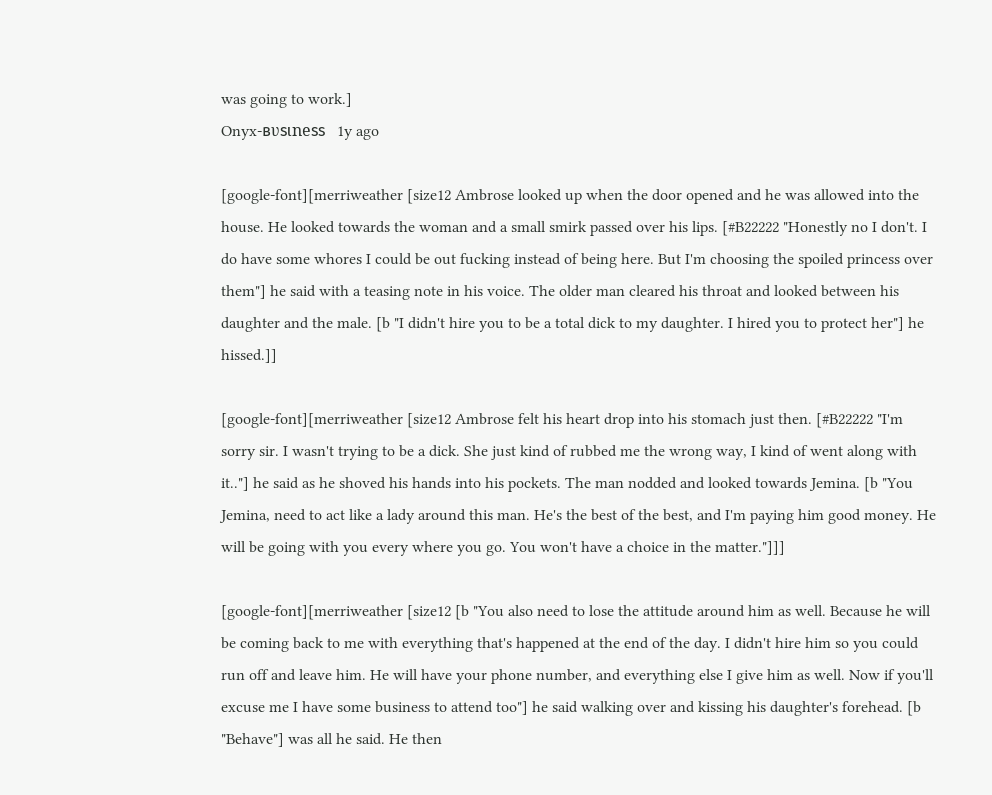was going to work.]
Onyx-вυѕιneѕѕ   1y ago

[google-font][merriweather [size12 Ambrose looked up when the door opened and he was allowed into the house. He looked towards the woman and a small smirk passed over his lips. [#B22222 "Honestly no I don't. I do have some whores I could be out fucking instead of being here. But I'm choosing the spoiled princess over them"] he said with a teasing note in his voice. The older man cleared his throat and looked between his daughter and the male. [b "I didn't hire you to be a total dick to my daughter. I hired you to protect her"] he hissed.]]

[google-font][merriweather [size12 Ambrose felt his heart drop into his stomach just then. [#B22222 "I'm sorry sir. I wasn't trying to be a dick. She just kind of rubbed me the wrong way, I kind of went along with it.."] he said as he shoved his hands into his pockets. The man nodded and looked towards Jemina. [b "You Jemina, need to act like a lady around this man. He's the best of the best, and I'm paying him good money. He will be going with you every where you go. You won't have a choice in the matter."]]]

[google-font][merriweather [size12 [b "You also need to lose the attitude around him as well. Because he will be coming back to me with everything that's happened at the end of the day. I didn't hire him so you could run off and leave him. He will have your phone number, and everything else I give him as well. Now if you'll excuse me I have some business to attend too"] he said walking over and kissing his daughter's forehead. [b "Behave"] was all he said. He then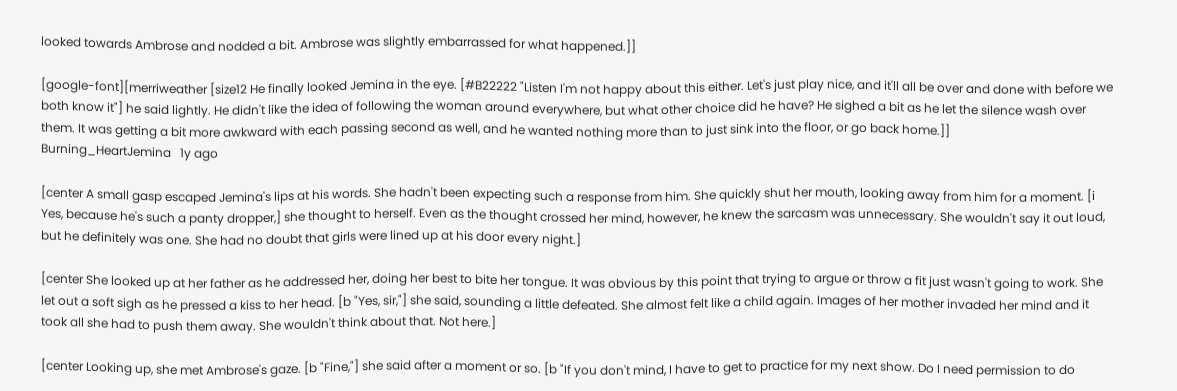looked towards Ambrose and nodded a bit. Ambrose was slightly embarrassed for what happened.]]

[google-font][merriweather [size12 He finally looked Jemina in the eye. [#B22222 "Listen I'm not happy about this either. Let's just play nice, and it'll all be over and done with before we both know it"] he said lightly. He didn't like the idea of following the woman around everywhere, but what other choice did he have? He sighed a bit as he let the silence wash over them. It was getting a bit more awkward with each passing second as well, and he wanted nothing more than to just sink into the floor, or go back home.]]
Burning_HeartJemina   1y ago

[center A small gasp escaped Jemina's lips at his words. She hadn't been expecting such a response from him. She quickly shut her mouth, looking away from him for a moment. [i Yes, because he's such a panty dropper,] she thought to herself. Even as the thought crossed her mind, however, he knew the sarcasm was unnecessary. She wouldn't say it out loud, but he definitely was one. She had no doubt that girls were lined up at his door every night.]

[center She looked up at her father as he addressed her, doing her best to bite her tongue. It was obvious by this point that trying to argue or throw a fit just wasn't going to work. She let out a soft sigh as he pressed a kiss to her head. [b "Yes, sir,"] she said, sounding a little defeated. She almost felt like a child again. Images of her mother invaded her mind and it took all she had to push them away. She wouldn't think about that. Not here.]

[center Looking up, she met Ambrose's gaze. [b "Fine,"] she said after a moment or so. [b "If you don't mind, I have to get to practice for my next show. Do I need permission to do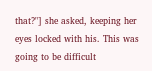that?"] she asked, keeping her eyes locked with his. This was going to be difficult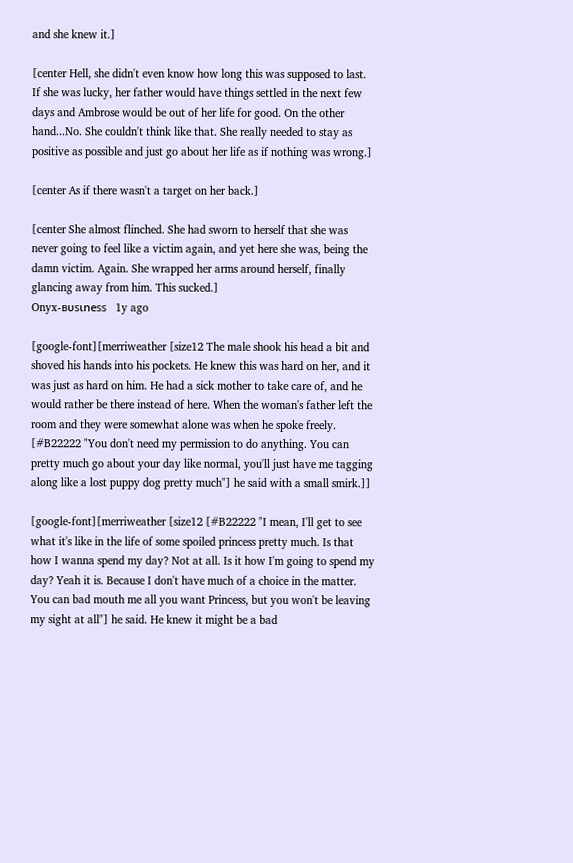and she knew it.]

[center Hell, she didn't even know how long this was supposed to last. If she was lucky, her father would have things settled in the next few days and Ambrose would be out of her life for good. On the other hand...No. She couldn't think like that. She really needed to stay as positive as possible and just go about her life as if nothing was wrong.]

[center As if there wasn't a target on her back.]

[center She almost flinched. She had sworn to herself that she was never going to feel like a victim again, and yet here she was, being the damn victim. Again. She wrapped her arms around herself, finally glancing away from him. This sucked.]
Onyx-вυѕιneѕѕ   1y ago

[google-font][merriweather [size12 The male shook his head a bit and shoved his hands into his pockets. He knew this was hard on her, and it was just as hard on him. He had a sick mother to take care of, and he would rather be there instead of here. When the woman's father left the room and they were somewhat alone was when he spoke freely. [#B22222 "You don't need my permission to do anything. You can pretty much go about your day like normal, you'll just have me tagging along like a lost puppy dog pretty much"] he said with a small smirk.]]

[google-font][merriweather [size12 [#B22222 "I mean, I'll get to see what it's like in the life of some spoiled princess pretty much. Is that how I wanna spend my day? Not at all. Is it how I'm going to spend my day? Yeah it is. Because I don't have much of a choice in the matter. You can bad mouth me all you want Princess, but you won't be leaving my sight at all"] he said. He knew it might be a bad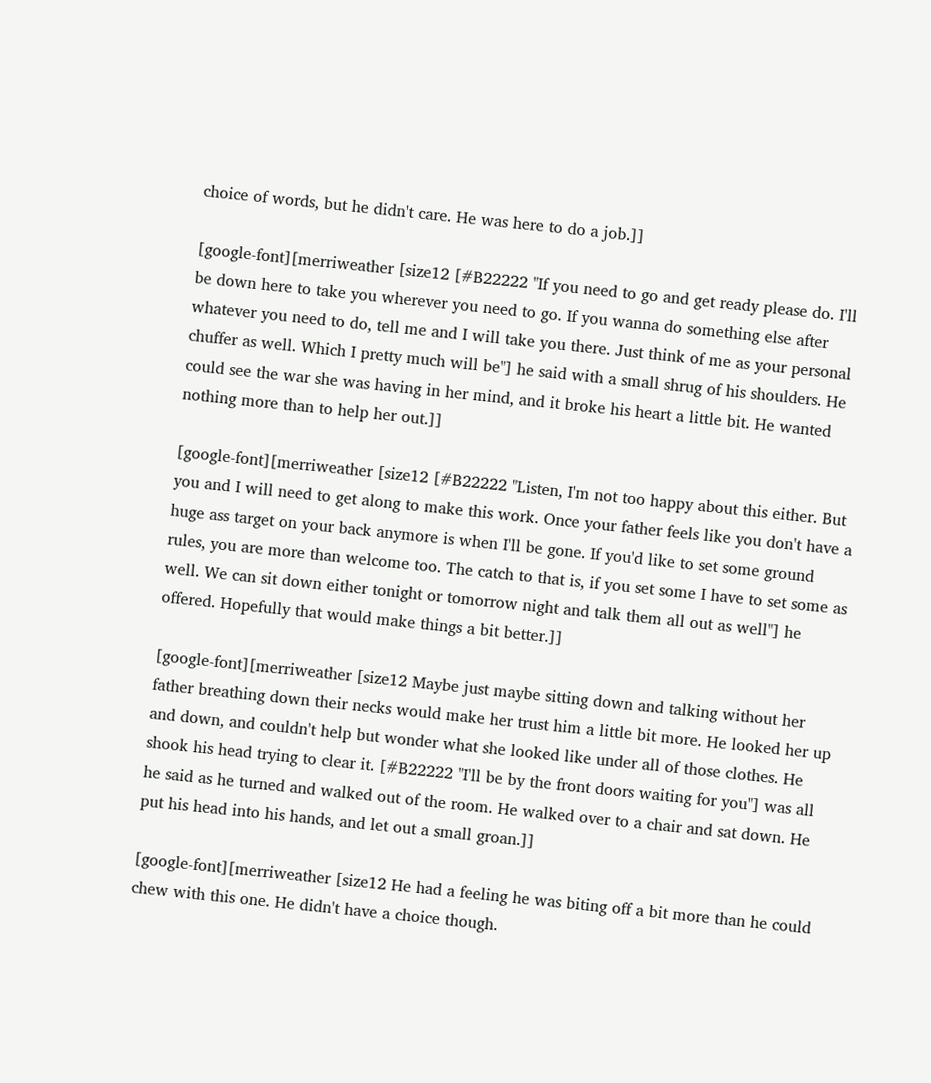choice of words, but he didn't care. He was here to do a job.]]

[google-font][merriweather [size12 [#B22222 "If you need to go and get ready please do. I'll be down here to take you wherever you need to go. If you wanna do something else after whatever you need to do, tell me and I will take you there. Just think of me as your personal chuffer as well. Which I pretty much will be"] he said with a small shrug of his shoulders. He could see the war she was having in her mind, and it broke his heart a little bit. He wanted nothing more than to help her out.]]

[google-font][merriweather [size12 [#B22222 "Listen, I'm not too happy about this either. But you and I will need to get along to make this work. Once your father feels like you don't have a huge ass target on your back anymore is when I'll be gone. If you'd like to set some ground rules, you are more than welcome too. The catch to that is, if you set some I have to set some as well. We can sit down either tonight or tomorrow night and talk them all out as well"] he offered. Hopefully that would make things a bit better.]]

[google-font][merriweather [size12 Maybe just maybe sitting down and talking without her father breathing down their necks would make her trust him a little bit more. He looked her up and down, and couldn't help but wonder what she looked like under all of those clothes. He shook his head trying to clear it. [#B22222 "I'll be by the front doors waiting for you"] was all he said as he turned and walked out of the room. He walked over to a chair and sat down. He put his head into his hands, and let out a small groan.]]

[google-font][merriweather [size12 He had a feeling he was biting off a bit more than he could chew with this one. He didn't have a choice though.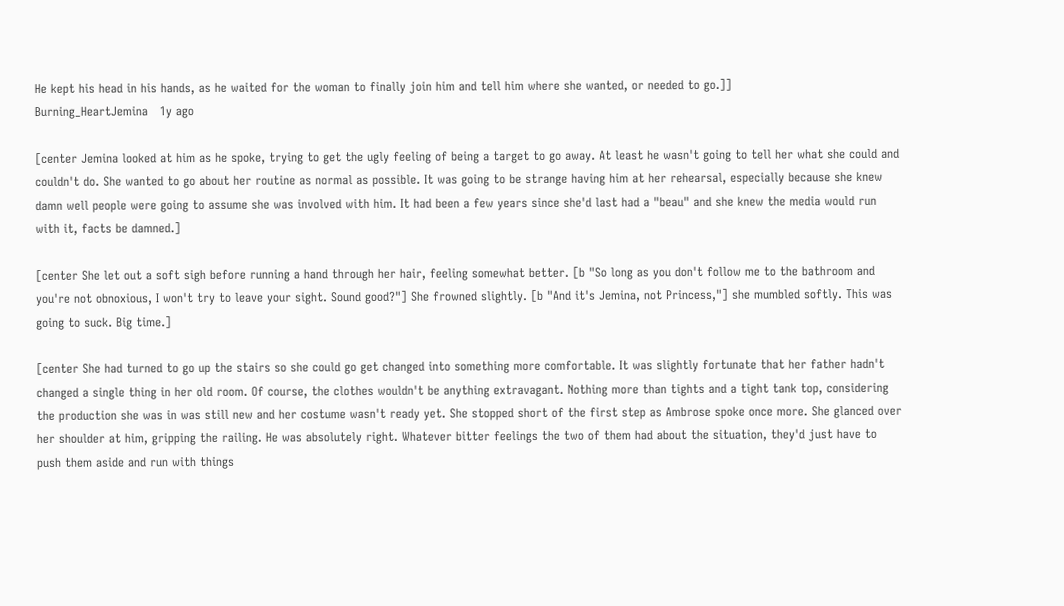He kept his head in his hands, as he waited for the woman to finally join him and tell him where she wanted, or needed to go.]]
Burning_HeartJemina   1y ago

[center Jemina looked at him as he spoke, trying to get the ugly feeling of being a target to go away. At least he wasn't going to tell her what she could and couldn't do. She wanted to go about her routine as normal as possible. It was going to be strange having him at her rehearsal, especially because she knew damn well people were going to assume she was involved with him. It had been a few years since she'd last had a "beau" and she knew the media would run with it, facts be damned.]

[center She let out a soft sigh before running a hand through her hair, feeling somewhat better. [b "So long as you don't follow me to the bathroom and you're not obnoxious, I won't try to leave your sight. Sound good?"] She frowned slightly. [b "And it's Jemina, not Princess,"] she mumbled softly. This was going to suck. Big time.]

[center She had turned to go up the stairs so she could go get changed into something more comfortable. It was slightly fortunate that her father hadn't changed a single thing in her old room. Of course, the clothes wouldn't be anything extravagant. Nothing more than tights and a tight tank top, considering the production she was in was still new and her costume wasn't ready yet. She stopped short of the first step as Ambrose spoke once more. She glanced over her shoulder at him, gripping the railing. He was absolutely right. Whatever bitter feelings the two of them had about the situation, they'd just have to push them aside and run with things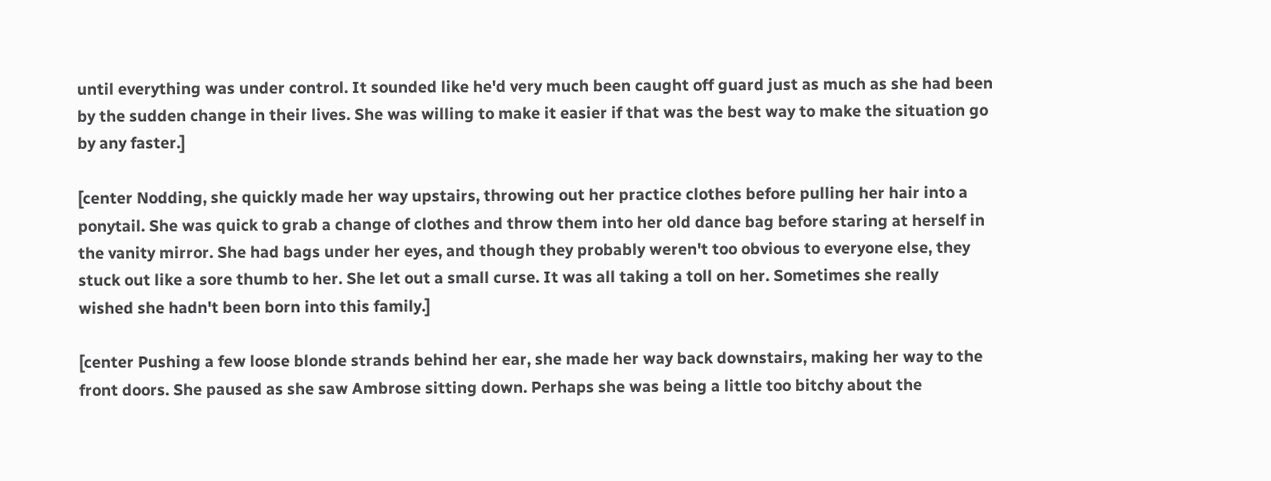until everything was under control. It sounded like he'd very much been caught off guard just as much as she had been by the sudden change in their lives. She was willing to make it easier if that was the best way to make the situation go by any faster.]

[center Nodding, she quickly made her way upstairs, throwing out her practice clothes before pulling her hair into a ponytail. She was quick to grab a change of clothes and throw them into her old dance bag before staring at herself in the vanity mirror. She had bags under her eyes, and though they probably weren't too obvious to everyone else, they stuck out like a sore thumb to her. She let out a small curse. It was all taking a toll on her. Sometimes she really wished she hadn't been born into this family.]

[center Pushing a few loose blonde strands behind her ear, she made her way back downstairs, making her way to the front doors. She paused as she saw Ambrose sitting down. Perhaps she was being a little too bitchy about the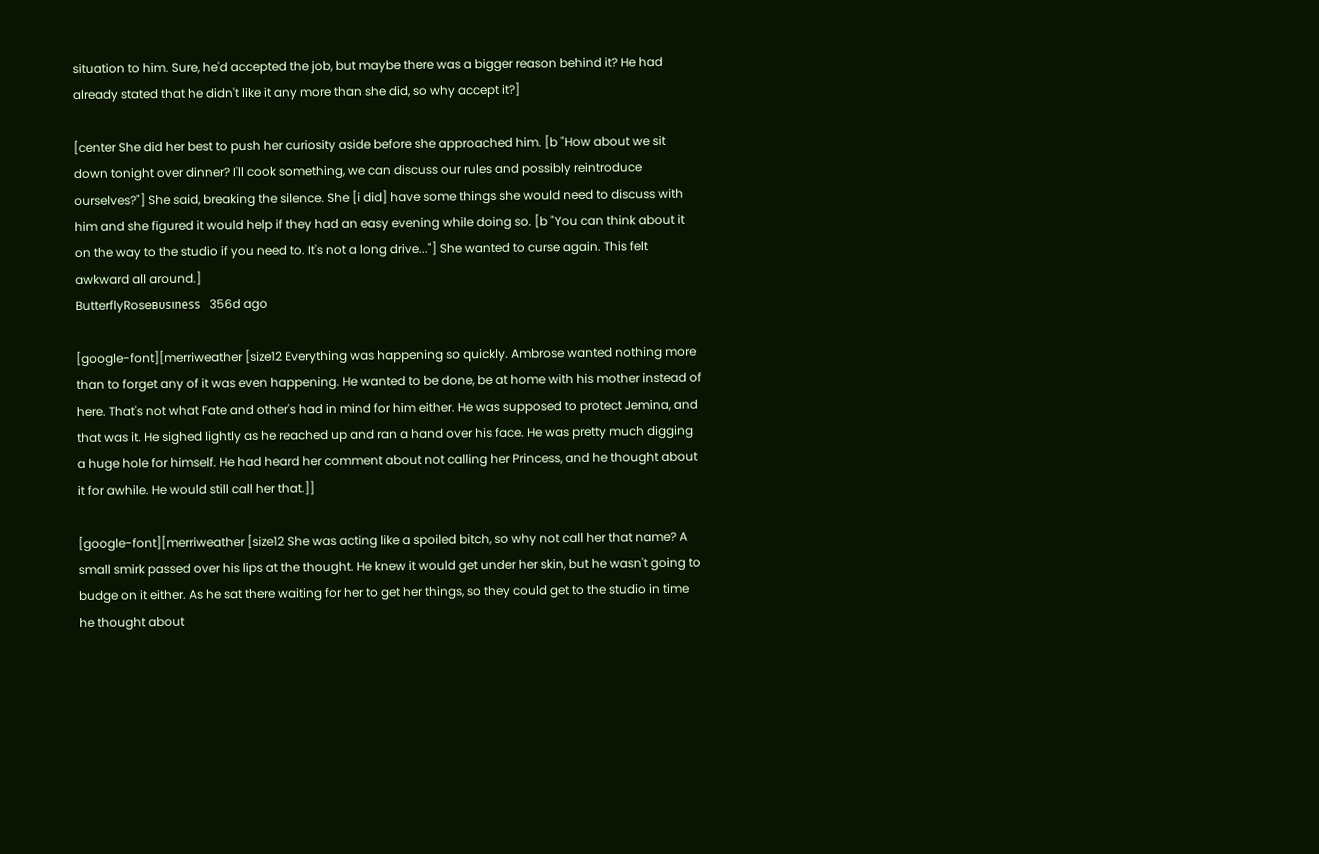situation to him. Sure, he'd accepted the job, but maybe there was a bigger reason behind it? He had already stated that he didn't like it any more than she did, so why accept it?]

[center She did her best to push her curiosity aside before she approached him. [b "How about we sit down tonight over dinner? I'll cook something, we can discuss our rules and possibly reintroduce ourselves?"] She said, breaking the silence. She [i did] have some things she would need to discuss with him and she figured it would help if they had an easy evening while doing so. [b "You can think about it on the way to the studio if you need to. It's not a long drive..."] She wanted to curse again. This felt awkward all around.]
ButterflyRoseвυѕιneѕѕ   356d ago

[google-font][merriweather [size12 Everything was happening so quickly. Ambrose wanted nothing more than to forget any of it was even happening. He wanted to be done, be at home with his mother instead of here. That's not what Fate and other's had in mind for him either. He was supposed to protect Jemina, and that was it. He sighed lightly as he reached up and ran a hand over his face. He was pretty much digging a huge hole for himself. He had heard her comment about not calling her Princess, and he thought about it for awhile. He would still call her that.]]

[google-font][merriweather [size12 She was acting like a spoiled bitch, so why not call her that name? A small smirk passed over his lips at the thought. He knew it would get under her skin, but he wasn't going to budge on it either. As he sat there waiting for her to get her things, so they could get to the studio in time he thought about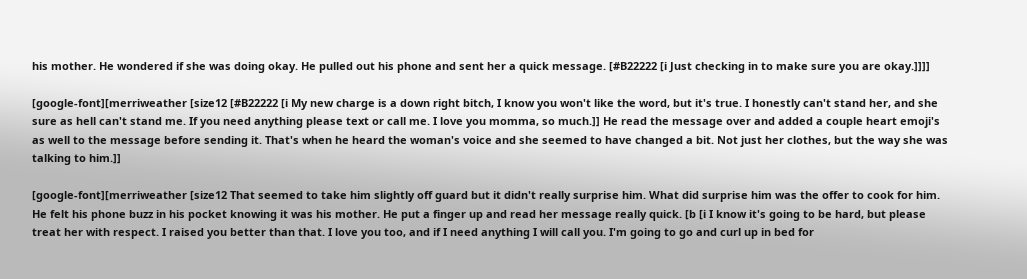his mother. He wondered if she was doing okay. He pulled out his phone and sent her a quick message. [#B22222 [i Just checking in to make sure you are okay.]]]]

[google-font][merriweather [size12 [#B22222 [i My new charge is a down right bitch, I know you won't like the word, but it's true. I honestly can't stand her, and she sure as hell can't stand me. If you need anything please text or call me. I love you momma, so much.]] He read the message over and added a couple heart emoji's as well to the message before sending it. That's when he heard the woman's voice and she seemed to have changed a bit. Not just her clothes, but the way she was talking to him.]]

[google-font][merriweather [size12 That seemed to take him slightly off guard but it didn't really surprise him. What did surprise him was the offer to cook for him. He felt his phone buzz in his pocket knowing it was his mother. He put a finger up and read her message really quick. [b [i I know it's going to be hard, but please treat her with respect. I raised you better than that. I love you too, and if I need anything I will call you. I'm going to go and curl up in bed for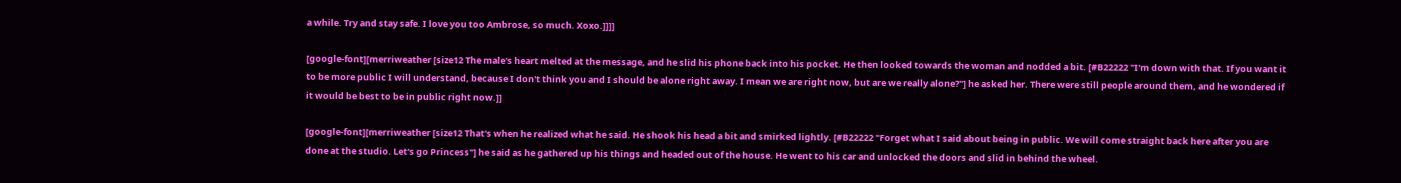a while. Try and stay safe. I love you too Ambrose, so much. Xoxo.]]]]

[google-font][merriweather [size12 The male's heart melted at the message, and he slid his phone back into his pocket. He then looked towards the woman and nodded a bit. [#B22222 "I'm down with that. If you want it to be more public I will understand, because I don't think you and I should be alone right away. I mean we are right now, but are we really alone?"] he asked her. There were still people around them, and he wondered if it would be best to be in public right now.]]

[google-font][merriweather [size12 That's when he realized what he said. He shook his head a bit and smirked lightly. [#B22222 "Forget what I said about being in public. We will come straight back here after you are done at the studio. Let's go Princess"] he said as he gathered up his things and headed out of the house. He went to his car and unlocked the doors and slid in behind the wheel.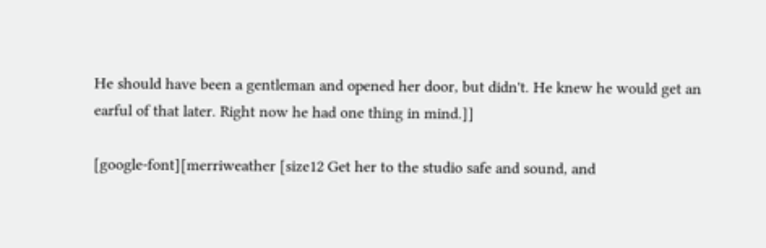He should have been a gentleman and opened her door, but didn't. He knew he would get an earful of that later. Right now he had one thing in mind.]]

[google-font][merriweather [size12 Get her to the studio safe and sound, and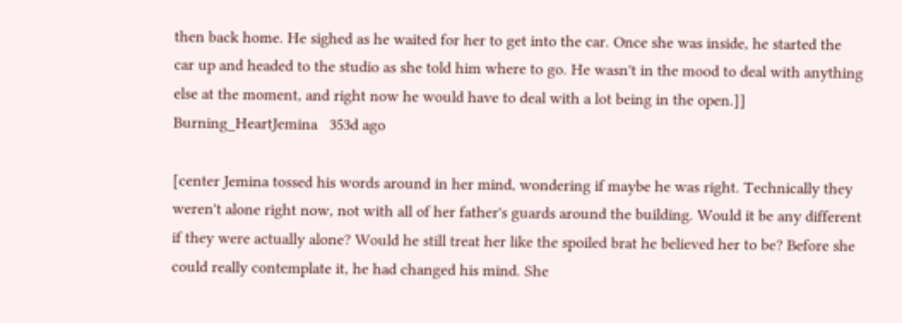then back home. He sighed as he waited for her to get into the car. Once she was inside, he started the car up and headed to the studio as she told him where to go. He wasn't in the mood to deal with anything else at the moment, and right now he would have to deal with a lot being in the open.]]
Burning_HeartJemina   353d ago

[center Jemina tossed his words around in her mind, wondering if maybe he was right. Technically they weren't alone right now, not with all of her father's guards around the building. Would it be any different if they were actually alone? Would he still treat her like the spoiled brat he believed her to be? Before she could really contemplate it, he had changed his mind. She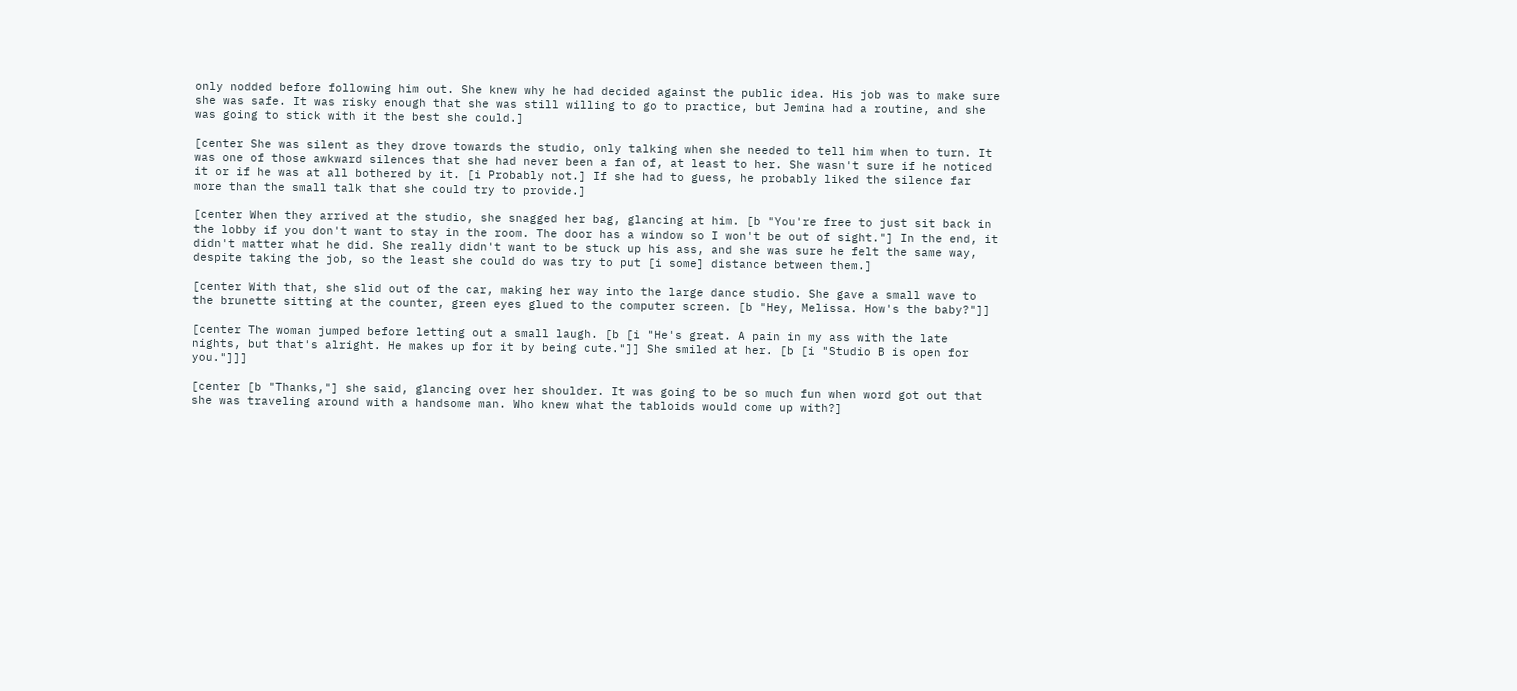only nodded before following him out. She knew why he had decided against the public idea. His job was to make sure she was safe. It was risky enough that she was still willing to go to practice, but Jemina had a routine, and she was going to stick with it the best she could.]

[center She was silent as they drove towards the studio, only talking when she needed to tell him when to turn. It was one of those awkward silences that she had never been a fan of, at least to her. She wasn't sure if he noticed it or if he was at all bothered by it. [i Probably not.] If she had to guess, he probably liked the silence far more than the small talk that she could try to provide.]

[center When they arrived at the studio, she snagged her bag, glancing at him. [b "You're free to just sit back in the lobby if you don't want to stay in the room. The door has a window so I won't be out of sight."] In the end, it didn't matter what he did. She really didn't want to be stuck up his ass, and she was sure he felt the same way, despite taking the job, so the least she could do was try to put [i some] distance between them.]

[center With that, she slid out of the car, making her way into the large dance studio. She gave a small wave to the brunette sitting at the counter, green eyes glued to the computer screen. [b "Hey, Melissa. How's the baby?"]]

[center The woman jumped before letting out a small laugh. [b [i "He's great. A pain in my ass with the late nights, but that's alright. He makes up for it by being cute."]] She smiled at her. [b [i "Studio B is open for you."]]]

[center [b "Thanks,"] she said, glancing over her shoulder. It was going to be so much fun when word got out that she was traveling around with a handsome man. Who knew what the tabloids would come up with?]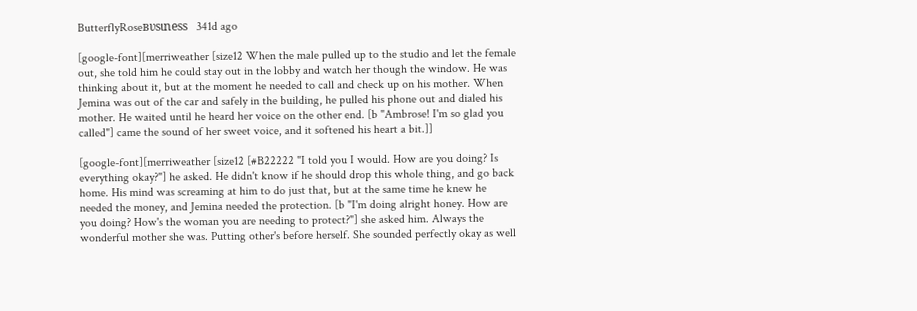ButterflyRoseвυѕιneѕѕ   341d ago

[google-font][merriweather [size12 When the male pulled up to the studio and let the female out, she told him he could stay out in the lobby and watch her though the window. He was thinking about it, but at the moment he needed to call and check up on his mother. When Jemina was out of the car and safely in the building, he pulled his phone out and dialed his mother. He waited until he heard her voice on the other end. [b "Ambrose! I'm so glad you called"] came the sound of her sweet voice, and it softened his heart a bit.]]

[google-font][merriweather [size12 [#B22222 "I told you I would. How are you doing? Is everything okay?"] he asked. He didn't know if he should drop this whole thing, and go back home. His mind was screaming at him to do just that, but at the same time he knew he needed the money, and Jemina needed the protection. [b "I'm doing alright honey. How are you doing? How's the woman you are needing to protect?"] she asked him. Always the wonderful mother she was. Putting other's before herself. She sounded perfectly okay as well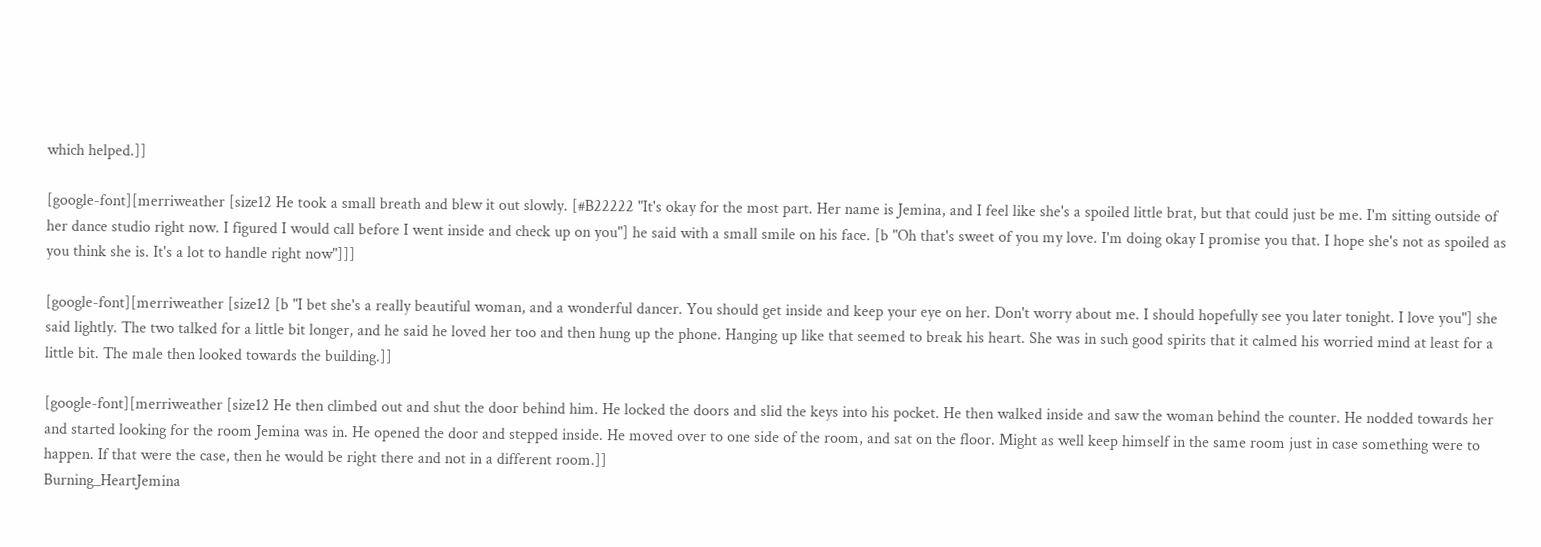which helped.]]

[google-font][merriweather [size12 He took a small breath and blew it out slowly. [#B22222 "It's okay for the most part. Her name is Jemina, and I feel like she's a spoiled little brat, but that could just be me. I'm sitting outside of her dance studio right now. I figured I would call before I went inside and check up on you"] he said with a small smile on his face. [b "Oh that's sweet of you my love. I'm doing okay I promise you that. I hope she's not as spoiled as you think she is. It's a lot to handle right now"]]]

[google-font][merriweather [size12 [b "I bet she's a really beautiful woman, and a wonderful dancer. You should get inside and keep your eye on her. Don't worry about me. I should hopefully see you later tonight. I love you"] she said lightly. The two talked for a little bit longer, and he said he loved her too and then hung up the phone. Hanging up like that seemed to break his heart. She was in such good spirits that it calmed his worried mind at least for a little bit. The male then looked towards the building.]]

[google-font][merriweather [size12 He then climbed out and shut the door behind him. He locked the doors and slid the keys into his pocket. He then walked inside and saw the woman behind the counter. He nodded towards her and started looking for the room Jemina was in. He opened the door and stepped inside. He moved over to one side of the room, and sat on the floor. Might as well keep himself in the same room just in case something were to happen. If that were the case, then he would be right there and not in a different room.]]
Burning_HeartJemina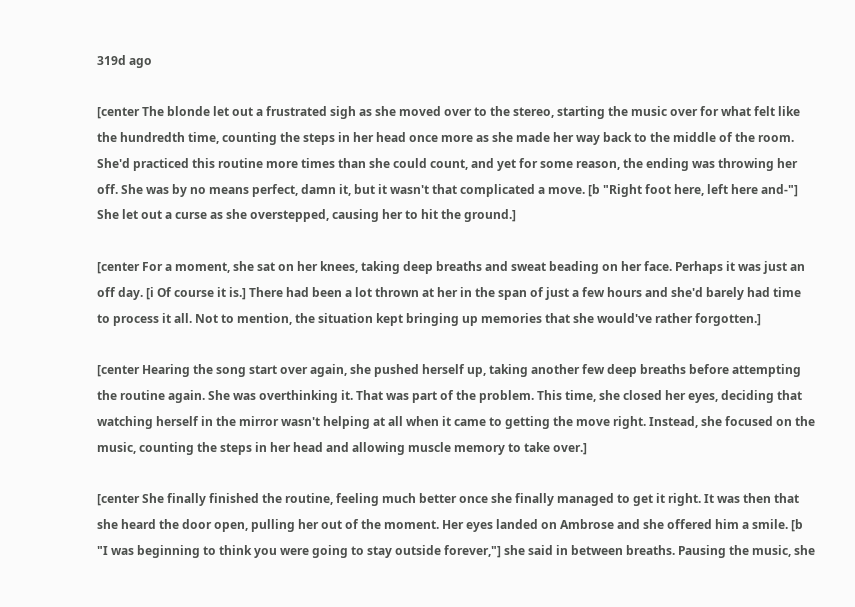319d ago

[center The blonde let out a frustrated sigh as she moved over to the stereo, starting the music over for what felt like the hundredth time, counting the steps in her head once more as she made her way back to the middle of the room. She'd practiced this routine more times than she could count, and yet for some reason, the ending was throwing her off. She was by no means perfect, damn it, but it wasn't that complicated a move. [b "Right foot here, left here and-"] She let out a curse as she overstepped, causing her to hit the ground.]

[center For a moment, she sat on her knees, taking deep breaths and sweat beading on her face. Perhaps it was just an off day. [i Of course it is.] There had been a lot thrown at her in the span of just a few hours and she'd barely had time to process it all. Not to mention, the situation kept bringing up memories that she would've rather forgotten.]

[center Hearing the song start over again, she pushed herself up, taking another few deep breaths before attempting the routine again. She was overthinking it. That was part of the problem. This time, she closed her eyes, deciding that watching herself in the mirror wasn't helping at all when it came to getting the move right. Instead, she focused on the music, counting the steps in her head and allowing muscle memory to take over.]

[center She finally finished the routine, feeling much better once she finally managed to get it right. It was then that she heard the door open, pulling her out of the moment. Her eyes landed on Ambrose and she offered him a smile. [b "I was beginning to think you were going to stay outside forever,"] she said in between breaths. Pausing the music, she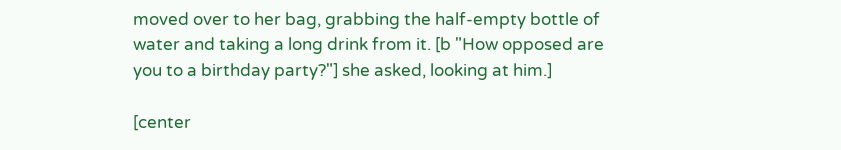moved over to her bag, grabbing the half-empty bottle of water and taking a long drink from it. [b "How opposed are you to a birthday party?"] she asked, looking at him.]

[center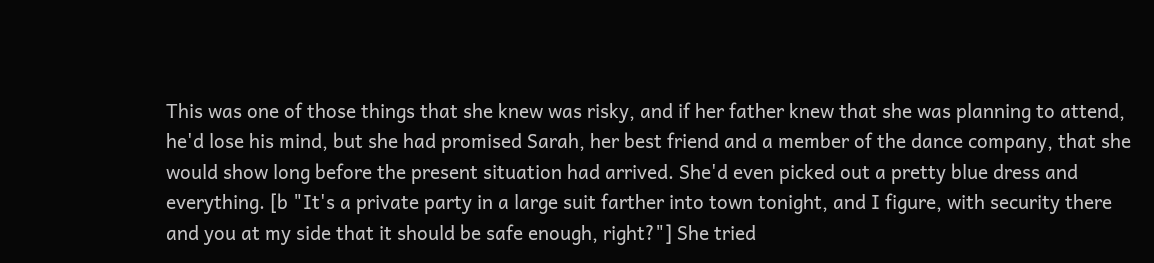This was one of those things that she knew was risky, and if her father knew that she was planning to attend, he'd lose his mind, but she had promised Sarah, her best friend and a member of the dance company, that she would show long before the present situation had arrived. She'd even picked out a pretty blue dress and everything. [b "It's a private party in a large suit farther into town tonight, and I figure, with security there and you at my side that it should be safe enough, right?"] She tried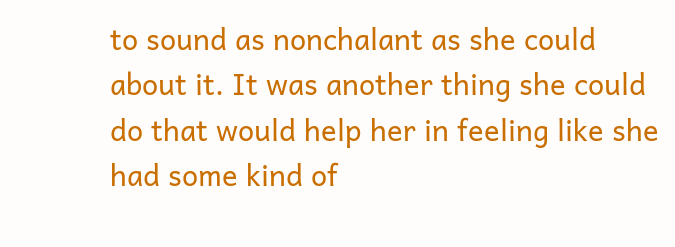to sound as nonchalant as she could about it. It was another thing she could do that would help her in feeling like she had some kind of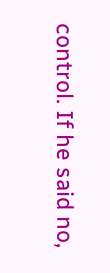control. If he said no,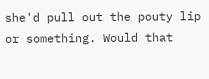she'd pull out the pouty lip or something. Would that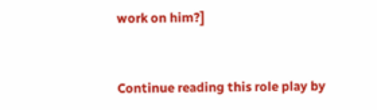work on him?]


Continue reading this role play by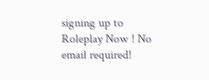signing up to
Roleplay Now ! No email required!